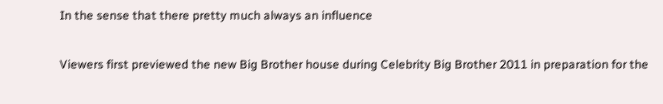In the sense that there pretty much always an influence

Viewers first previewed the new Big Brother house during Celebrity Big Brother 2011 in preparation for the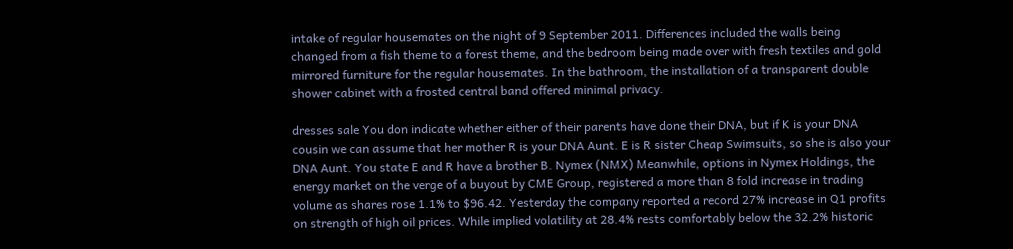intake of regular housemates on the night of 9 September 2011. Differences included the walls being changed from a fish theme to a forest theme, and the bedroom being made over with fresh textiles and gold mirrored furniture for the regular housemates. In the bathroom, the installation of a transparent double shower cabinet with a frosted central band offered minimal privacy.

dresses sale You don indicate whether either of their parents have done their DNA, but if K is your DNA cousin we can assume that her mother R is your DNA Aunt. E is R sister Cheap Swimsuits, so she is also your DNA Aunt. You state E and R have a brother B. Nymex (NMX) Meanwhile, options in Nymex Holdings, the energy market on the verge of a buyout by CME Group, registered a more than 8 fold increase in trading volume as shares rose 1.1% to $96.42. Yesterday the company reported a record 27% increase in Q1 profits on strength of high oil prices. While implied volatility at 28.4% rests comfortably below the 32.2% historic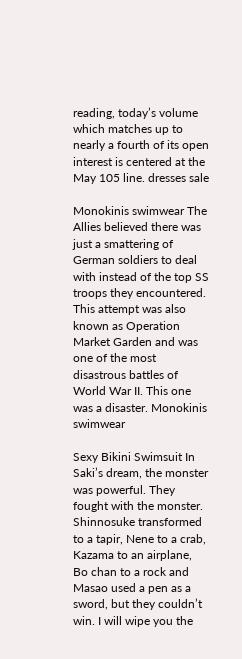reading, today’s volume which matches up to nearly a fourth of its open interest is centered at the May 105 line. dresses sale

Monokinis swimwear The Allies believed there was just a smattering of German soldiers to deal with instead of the top SS troops they encountered. This attempt was also known as Operation Market Garden and was one of the most disastrous battles of World War II. This one was a disaster. Monokinis swimwear

Sexy Bikini Swimsuit In Saki’s dream, the monster was powerful. They fought with the monster. Shinnosuke transformed to a tapir, Nene to a crab, Kazama to an airplane, Bo chan to a rock and Masao used a pen as a sword, but they couldn’t win. I will wipe you the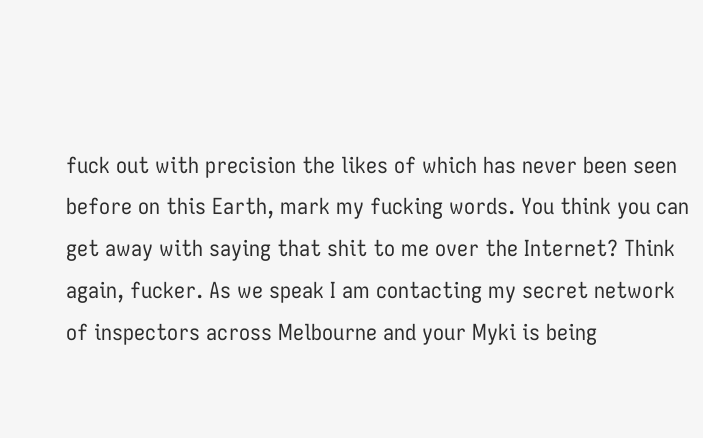fuck out with precision the likes of which has never been seen before on this Earth, mark my fucking words. You think you can get away with saying that shit to me over the Internet? Think again, fucker. As we speak I am contacting my secret network of inspectors across Melbourne and your Myki is being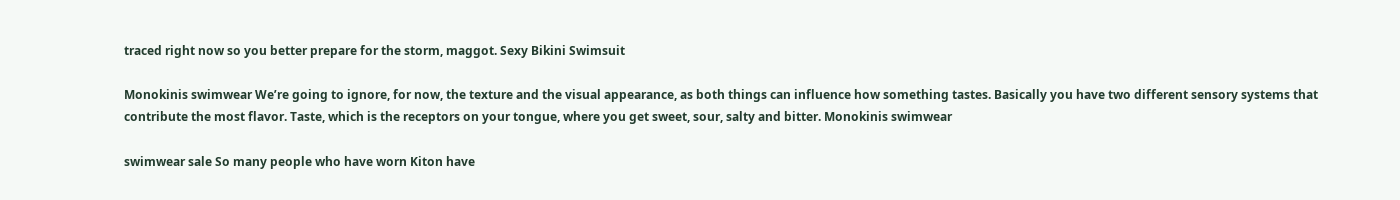traced right now so you better prepare for the storm, maggot. Sexy Bikini Swimsuit

Monokinis swimwear We’re going to ignore, for now, the texture and the visual appearance, as both things can influence how something tastes. Basically you have two different sensory systems that contribute the most flavor. Taste, which is the receptors on your tongue, where you get sweet, sour, salty and bitter. Monokinis swimwear

swimwear sale So many people who have worn Kiton have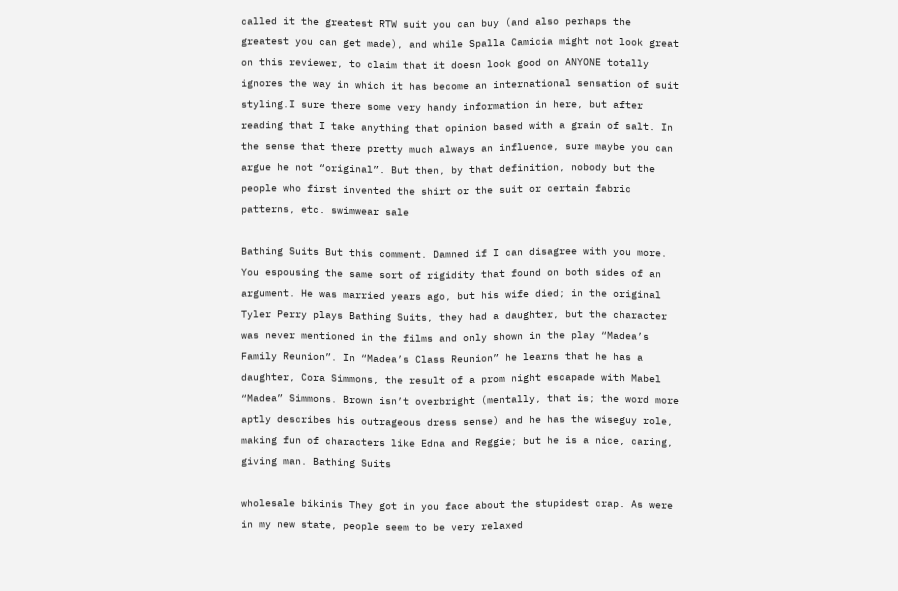called it the greatest RTW suit you can buy (and also perhaps the greatest you can get made), and while Spalla Camicia might not look great on this reviewer, to claim that it doesn look good on ANYONE totally ignores the way in which it has become an international sensation of suit styling.I sure there some very handy information in here, but after reading that I take anything that opinion based with a grain of salt. In the sense that there pretty much always an influence, sure maybe you can argue he not “original”. But then, by that definition, nobody but the people who first invented the shirt or the suit or certain fabric patterns, etc. swimwear sale

Bathing Suits But this comment. Damned if I can disagree with you more. You espousing the same sort of rigidity that found on both sides of an argument. He was married years ago, but his wife died; in the original Tyler Perry plays Bathing Suits, they had a daughter, but the character was never mentioned in the films and only shown in the play “Madea’s Family Reunion”. In “Madea’s Class Reunion” he learns that he has a daughter, Cora Simmons, the result of a prom night escapade with Mabel “Madea” Simmons. Brown isn’t overbright (mentally, that is; the word more aptly describes his outrageous dress sense) and he has the wiseguy role, making fun of characters like Edna and Reggie; but he is a nice, caring, giving man. Bathing Suits

wholesale bikinis They got in you face about the stupidest crap. As were in my new state, people seem to be very relaxed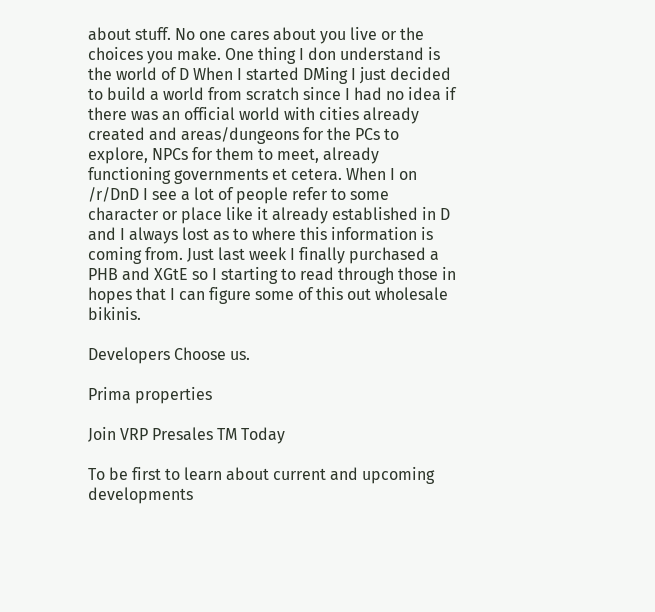about stuff. No one cares about you live or the choices you make. One thing I don understand is the world of D When I started DMing I just decided to build a world from scratch since I had no idea if there was an official world with cities already created and areas/dungeons for the PCs to explore, NPCs for them to meet, already functioning governments et cetera. When I on /r/DnD I see a lot of people refer to some character or place like it already established in D and I always lost as to where this information is coming from. Just last week I finally purchased a PHB and XGtE so I starting to read through those in hopes that I can figure some of this out wholesale bikinis.

Developers Choose us.

Prima properties

Join VRP Presales TM Today

To be first to learn about current and upcoming developments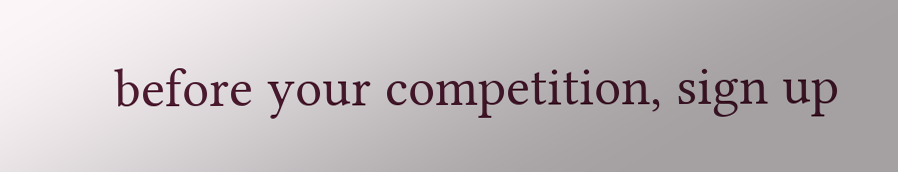before your competition, sign up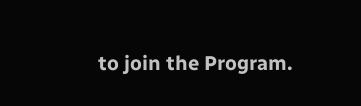to join the Program.